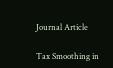Journal Article

Tax Smoothing in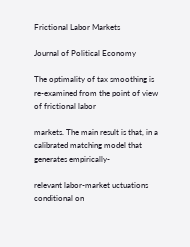Frictional Labor Markets

Journal of Political Economy

The optimality of tax smoothing is re-examined from the point of view of frictional labor

markets. The main result is that, in a calibrated matching model that generates empirically-

relevant labor-market uctuations conditional on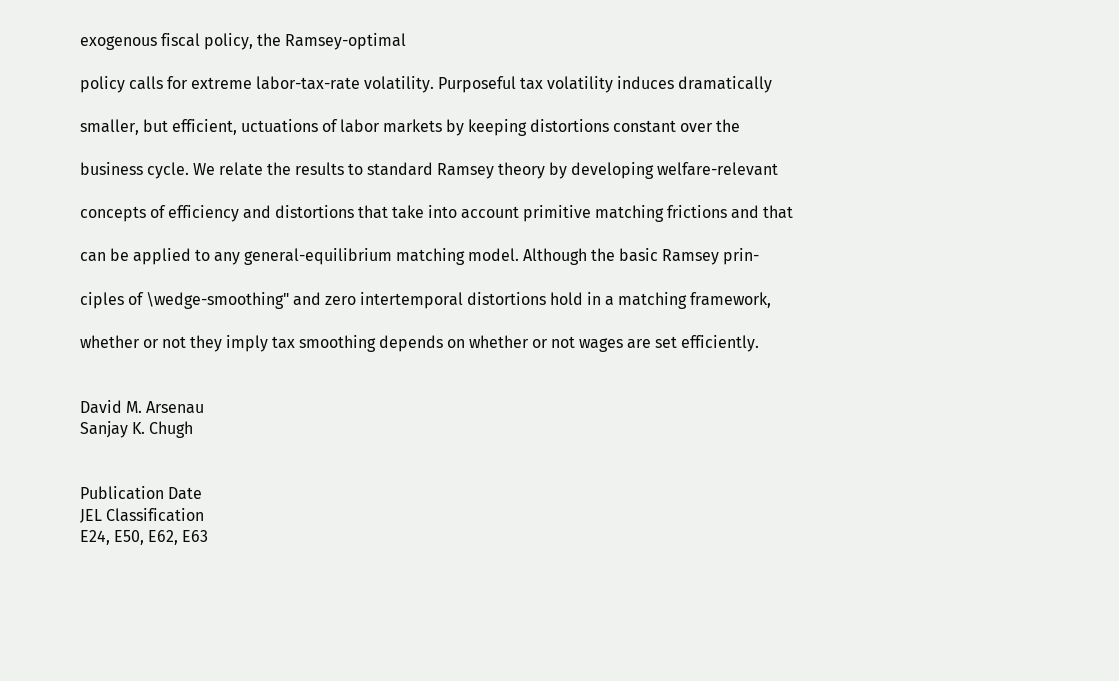exogenous fiscal policy, the Ramsey-optimal

policy calls for extreme labor-tax-rate volatility. Purposeful tax volatility induces dramatically

smaller, but efficient, uctuations of labor markets by keeping distortions constant over the

business cycle. We relate the results to standard Ramsey theory by developing welfare-relevant

concepts of efficiency and distortions that take into account primitive matching frictions and that

can be applied to any general-equilibrium matching model. Although the basic Ramsey prin-

ciples of \wedge-smoothing" and zero intertemporal distortions hold in a matching framework,

whether or not they imply tax smoothing depends on whether or not wages are set efficiently.


David M. Arsenau
Sanjay K. Chugh


Publication Date
JEL Classification
E24, E50, E62, E63